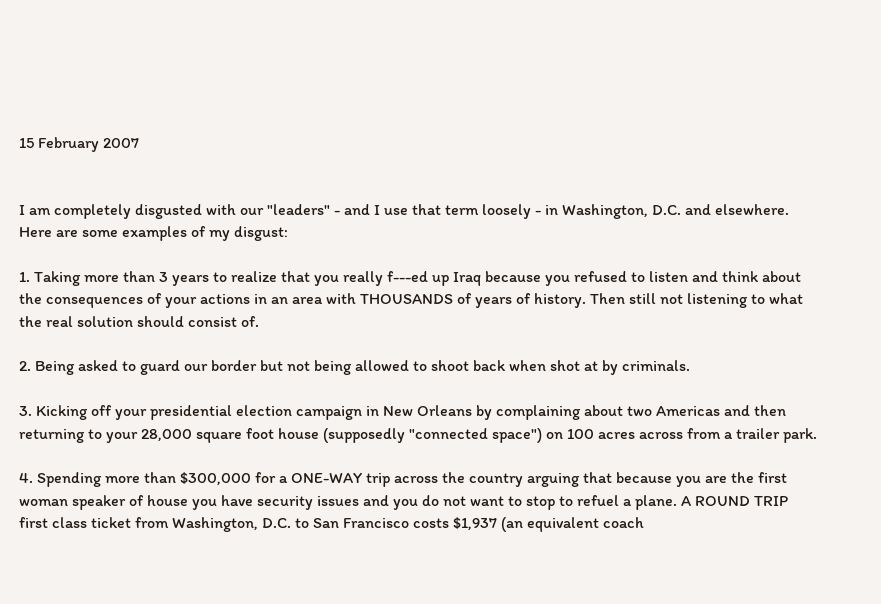15 February 2007


I am completely disgusted with our "leaders" - and I use that term loosely - in Washington, D.C. and elsewhere. Here are some examples of my disgust:

1. Taking more than 3 years to realize that you really f---ed up Iraq because you refused to listen and think about the consequences of your actions in an area with THOUSANDS of years of history. Then still not listening to what the real solution should consist of.

2. Being asked to guard our border but not being allowed to shoot back when shot at by criminals.

3. Kicking off your presidential election campaign in New Orleans by complaining about two Americas and then returning to your 28,000 square foot house (supposedly "connected space") on 100 acres across from a trailer park.

4. Spending more than $300,000 for a ONE-WAY trip across the country arguing that because you are the first woman speaker of house you have security issues and you do not want to stop to refuel a plane. A ROUND TRIP first class ticket from Washington, D.C. to San Francisco costs $1,937 (an equivalent coach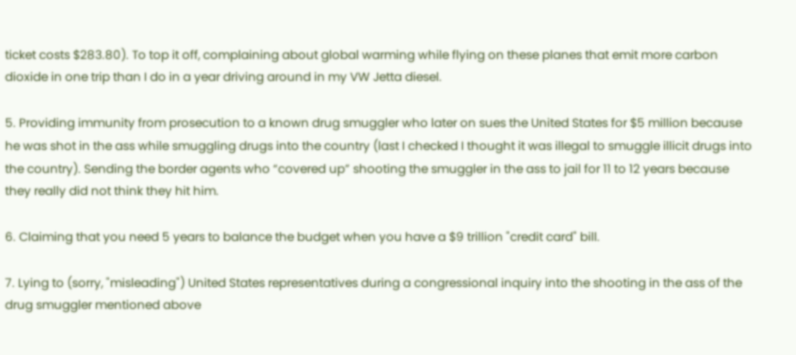ticket costs $283.80). To top it off, complaining about global warming while flying on these planes that emit more carbon dioxide in one trip than I do in a year driving around in my VW Jetta diesel.

5. Providing immunity from prosecution to a known drug smuggler who later on sues the United States for $5 million because he was shot in the ass while smuggling drugs into the country (last I checked I thought it was illegal to smuggle illicit drugs into the country). Sending the border agents who “covered up” shooting the smuggler in the ass to jail for 11 to 12 years because they really did not think they hit him.

6. Claiming that you need 5 years to balance the budget when you have a $9 trillion "credit card" bill.

7. Lying to (sorry, "misleading") United States representatives during a congressional inquiry into the shooting in the ass of the drug smuggler mentioned above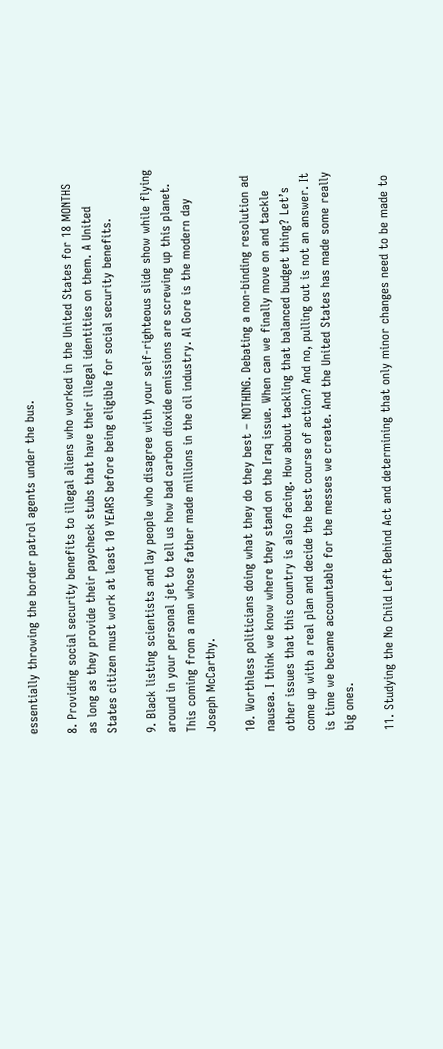essentially throwing the border patrol agents under the bus.

8. Providing social security benefits to illegal aliens who worked in the United States for 18 MONTHS as long as they provide their paycheck stubs that have their illegal identities on them. A United States citizen must work at least 10 YEARS before being eligible for social security benefits.

9. Black listing scientists and lay people who disagree with your self-righteous slide show while flying around in your personal jet to tell us how bad carbon dioxide emissions are screwing up this planet. This coming from a man whose father made millions in the oil industry. Al Gore is the modern day Joseph McCarthy.

10. Worthless politicians doing what they do they best – NOTHING. Debating a non-binding resolution ad nausea. I think we know where they stand on the Iraq issue. When can we finally move on and tackle other issues that this country is also facing. How about tackling that balanced budget thing? Let’s come up with a real plan and decide the best course of action? And no, pulling out is not an answer. It is time we became accountable for the messes we create. And the United States has made some really big ones.

11. Studying the No Child Left Behind Act and determining that only minor changes need to be made to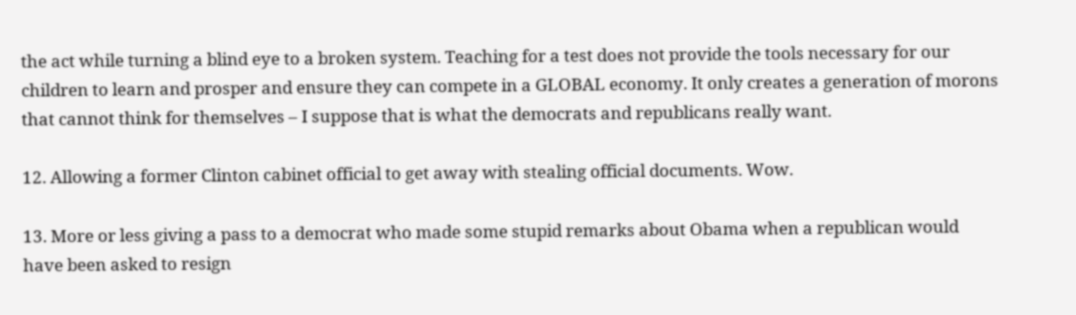the act while turning a blind eye to a broken system. Teaching for a test does not provide the tools necessary for our children to learn and prosper and ensure they can compete in a GLOBAL economy. It only creates a generation of morons that cannot think for themselves – I suppose that is what the democrats and republicans really want.

12. Allowing a former Clinton cabinet official to get away with stealing official documents. Wow.

13. More or less giving a pass to a democrat who made some stupid remarks about Obama when a republican would have been asked to resign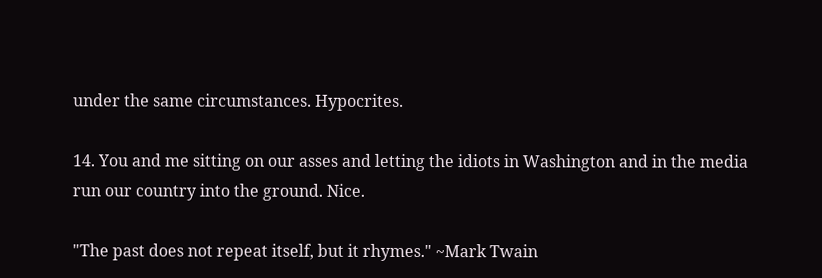under the same circumstances. Hypocrites.

14. You and me sitting on our asses and letting the idiots in Washington and in the media run our country into the ground. Nice.

"The past does not repeat itself, but it rhymes." ~Mark Twain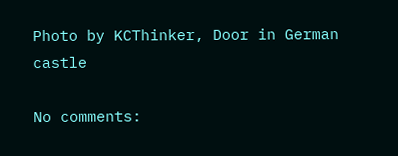Photo by KCThinker, Door in German castle

No comments: